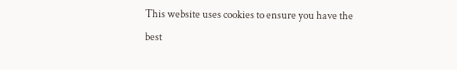This website uses cookies to ensure you have the best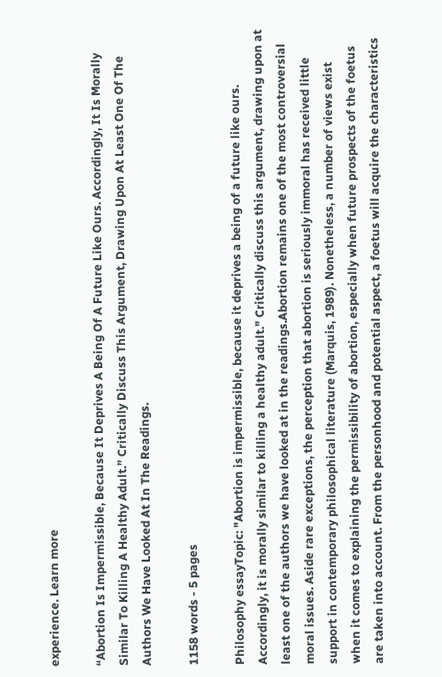experience. Learn more

“Abortion Is Impermissible, Because It Deprives A Being Of A Future Like Ours. Accordingly, It Is Morally Similar To Killing A Healthy Adult.” Critically Discuss This Argument, Drawing Upon At Least One Of The Authors We Have Looked At In The Readings.

1158 words - 5 pages

Philosophy essayTopic: "Abortion is impermissible, because it deprives a being of a future like ours. Accordingly, it is morally similar to killing a healthy adult." Critically discuss this argument, drawing upon at least one of the authors we have looked at in the readings.Abortion remains one of the most controversial moral issues. Aside rare exceptions, the perception that abortion is seriously immoral has received little support in contemporary philosophical literature (Marquis, 1989). Nonetheless, a number of views exist when it comes to explaining the permissibility of abortion, especially when future prospects of the foetus are taken into account. From the personhood and potential aspect, a foetus will acquire the characteristics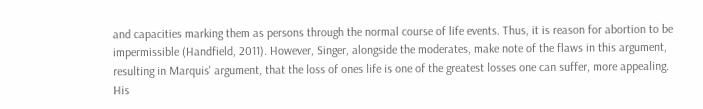and capacities marking them as persons through the normal course of life events. Thus, it is reason for abortion to be impermissible (Handfield, 2011). However, Singer, alongside the moderates, make note of the flaws in this argument, resulting in Marquis' argument, that the loss of ones life is one of the greatest losses one can suffer, more appealing. His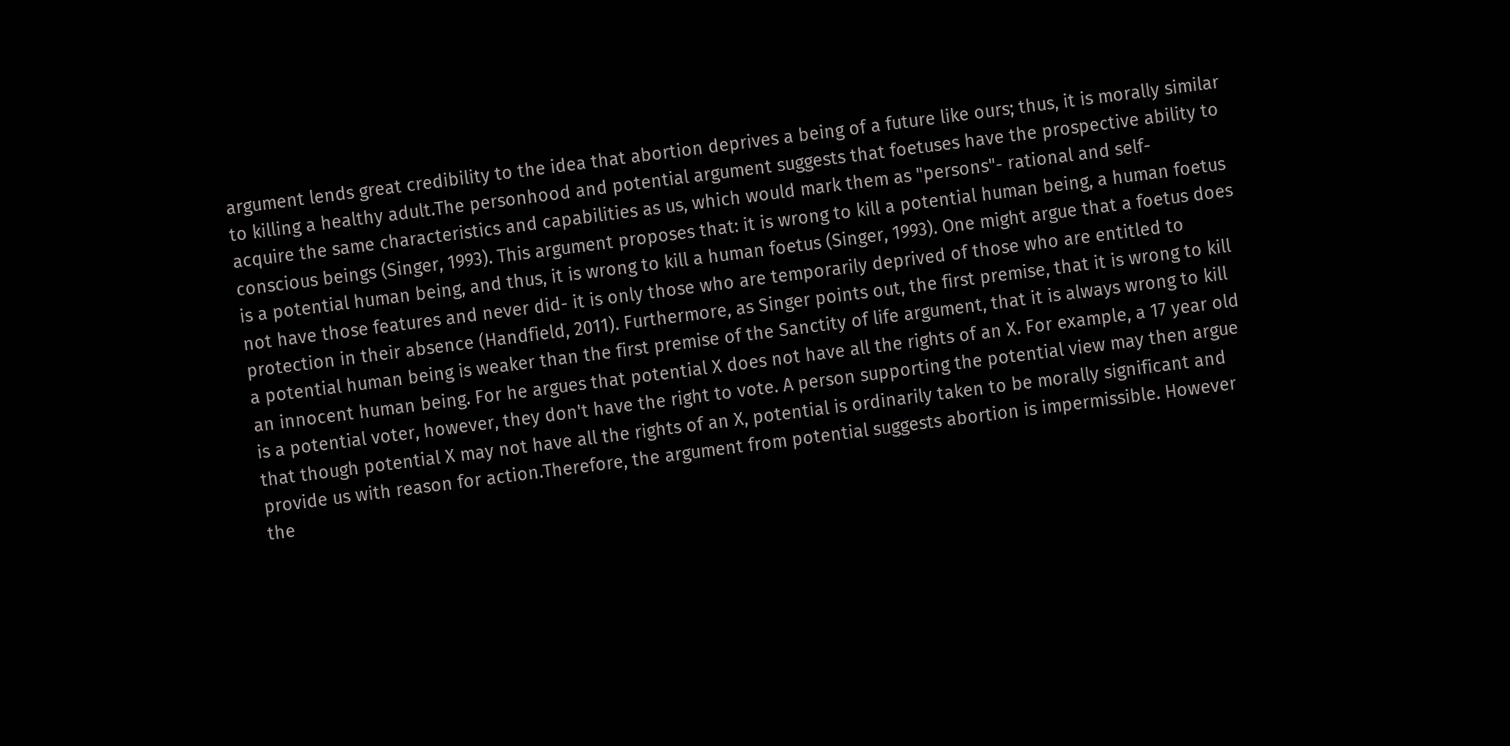argument lends great credibility to the idea that abortion deprives a being of a future like ours; thus, it is morally similar to killing a healthy adult.The personhood and potential argument suggests that foetuses have the prospective ability to acquire the same characteristics and capabilities as us, which would mark them as "persons"- rational and self-conscious beings (Singer, 1993). This argument proposes that: it is wrong to kill a potential human being, a human foetus is a potential human being, and thus, it is wrong to kill a human foetus (Singer, 1993). One might argue that a foetus does not have those features and never did- it is only those who are temporarily deprived of those who are entitled to protection in their absence (Handfield, 2011). Furthermore, as Singer points out, the first premise, that it is wrong to kill a potential human being is weaker than the first premise of the Sanctity of life argument, that it is always wrong to kill an innocent human being. For he argues that potential X does not have all the rights of an X. For example, a 17 year old is a potential voter, however, they don't have the right to vote. A person supporting the potential view may then argue that though potential X may not have all the rights of an X, potential is ordinarily taken to be morally significant and provide us with reason for action.Therefore, the argument from potential suggests abortion is impermissible. However the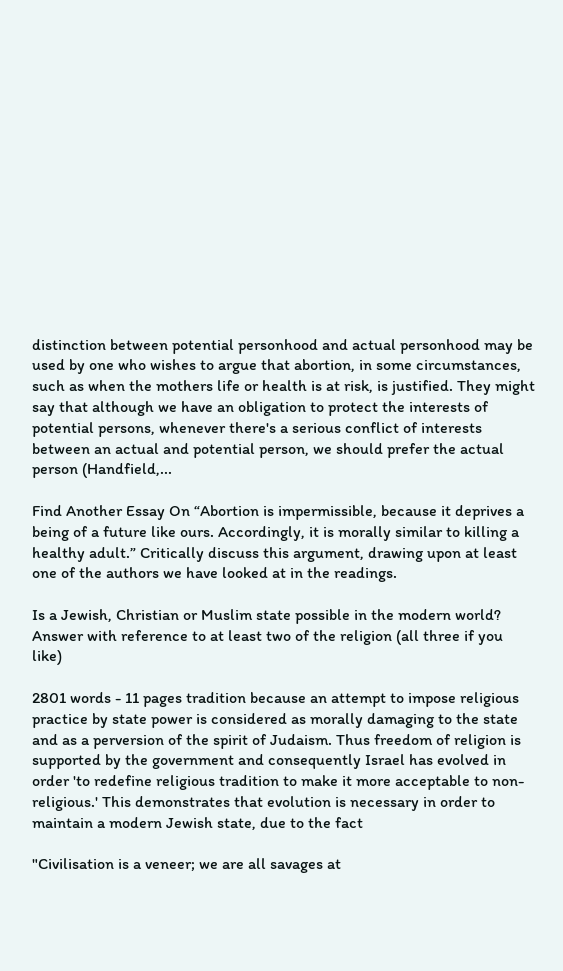distinction between potential personhood and actual personhood may be used by one who wishes to argue that abortion, in some circumstances, such as when the mothers life or health is at risk, is justified. They might say that although we have an obligation to protect the interests of potential persons, whenever there's a serious conflict of interests between an actual and potential person, we should prefer the actual person (Handfield,...

Find Another Essay On “Abortion is impermissible, because it deprives a being of a future like ours. Accordingly, it is morally similar to killing a healthy adult.” Critically discuss this argument, drawing upon at least one of the authors we have looked at in the readings.

Is a Jewish, Christian or Muslim state possible in the modern world? Answer with reference to at least two of the religion (all three if you like)

2801 words - 11 pages tradition because an attempt to impose religious practice by state power is considered as morally damaging to the state and as a perversion of the spirit of Judaism. Thus freedom of religion is supported by the government and consequently Israel has evolved in order 'to redefine religious tradition to make it more acceptable to non-religious.' This demonstrates that evolution is necessary in order to maintain a modern Jewish state, due to the fact

"Civilisation is a veneer; we are all savages at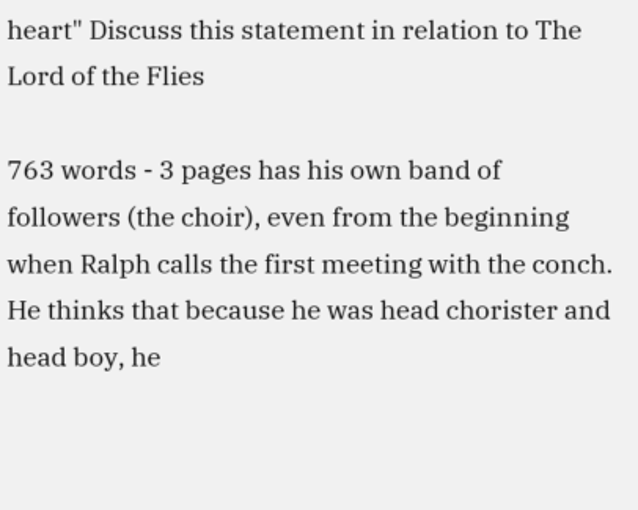heart" Discuss this statement in relation to The Lord of the Flies

763 words - 3 pages has his own band of followers (the choir), even from the beginning when Ralph calls the first meeting with the conch. He thinks that because he was head chorister and head boy, he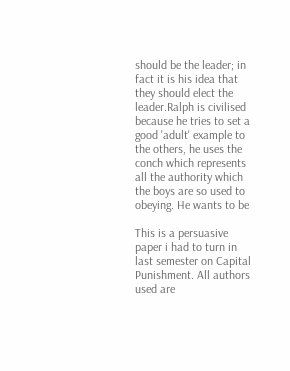should be the leader; in fact it is his idea that they should elect the leader.Ralph is civilised because he tries to set a good 'adult' example to the others, he uses the conch which represents all the authority which the boys are so used to obeying. He wants to be

This is a persuasive paper i had to turn in last semester on Capital Punishment. All authors used are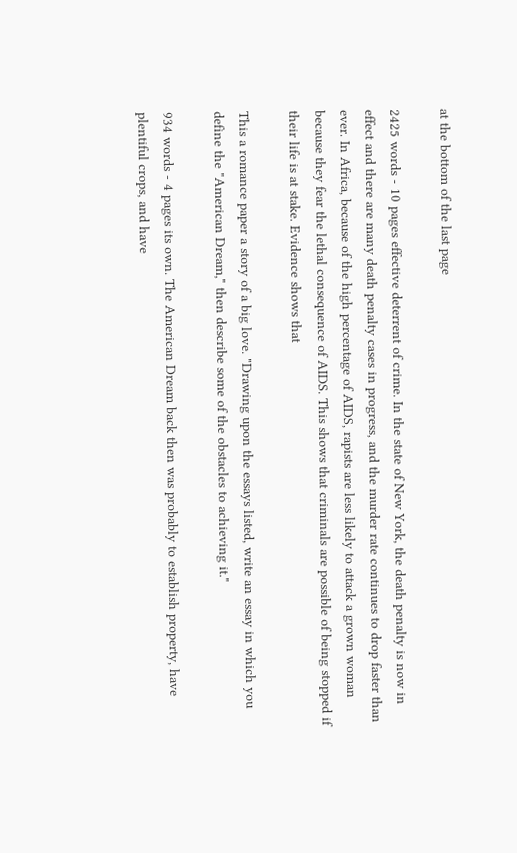at the bottom of the last page

2425 words - 10 pages effective deterrent of crime. In the state of New York, the death penalty is now in effect and there are many death penalty cases in progress, and the murder rate continues to drop faster than ever. In Africa, because of the high percentage of AIDS, rapists are less likely to attack a grown woman because they fear the lethal consequence of AIDS. This shows that criminals are possible of being stopped if their life is at stake. Evidence shows that

This a romance paper a story of a big love. "Drawing upon the essays listed, write an essay in which you define the "American Dream," then describe some of the obstacles to achieving it."

934 words - 4 pages its own. The American Dream back then was probably to establish property, have plentiful crops, and have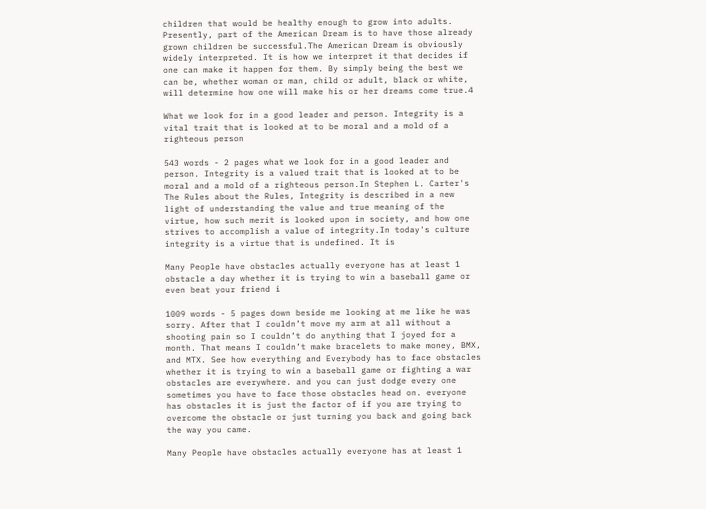children that would be healthy enough to grow into adults. Presently, part of the American Dream is to have those already grown children be successful.The American Dream is obviously widely interpreted. It is how we interpret it that decides if one can make it happen for them. By simply being the best we can be, whether woman or man, child or adult, black or white, will determine how one will make his or her dreams come true.4

What we look for in a good leader and person. Integrity is a vital trait that is looked at to be moral and a mold of a righteous person

543 words - 2 pages what we look for in a good leader and person. Integrity is a valued trait that is looked at to be moral and a mold of a righteous person.In Stephen L. Carter's The Rules about the Rules, Integrity is described in a new light of understanding the value and true meaning of the virtue, how such merit is looked upon in society, and how one strives to accomplish a value of integrity.In today's culture integrity is a virtue that is undefined. It is

Many People have obstacles actually everyone has at least 1 obstacle a day whether it is trying to win a baseball game or even beat your friend i

1009 words - 5 pages down beside me looking at me like he was sorry. After that I couldn’t move my arm at all without a shooting pain so I couldn’t do anything that I joyed for a month. That means I couldn’t make bracelets to make money, BMX, and MTX. See how everything and Everybody has to face obstacles whether it is trying to win a baseball game or fighting a war obstacles are everywhere. and you can just dodge every one sometimes you have to face those obstacles head on. everyone has obstacles it is just the factor of if you are trying to overcome the obstacle or just turning you back and going back the way you came.

Many People have obstacles actually everyone has at least 1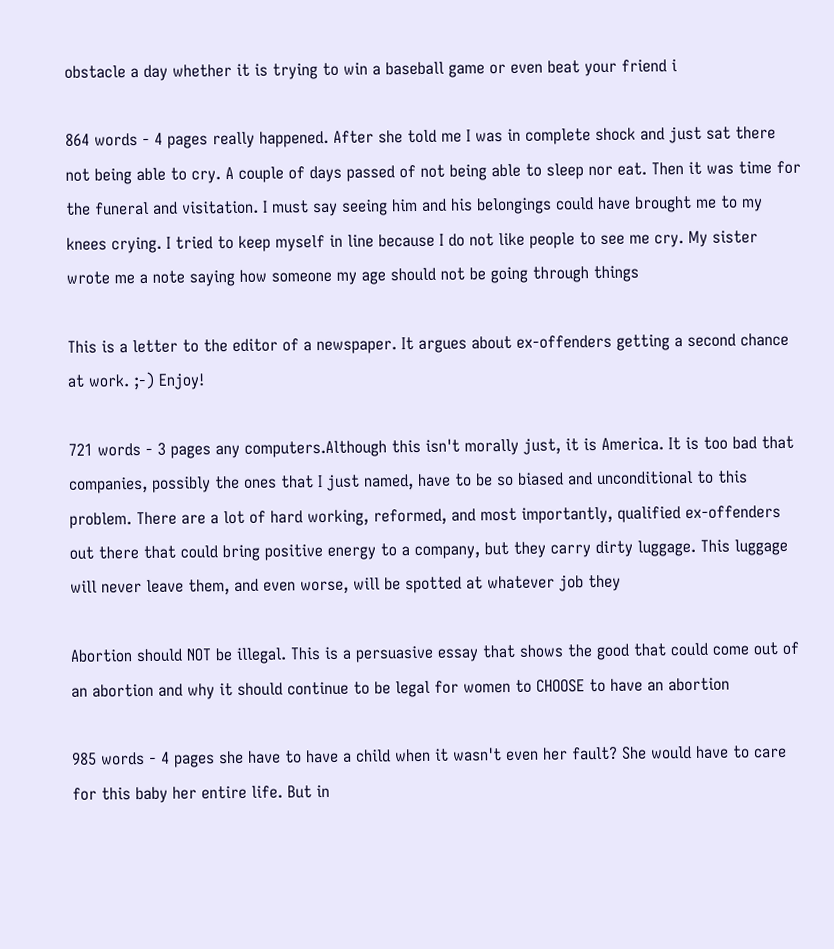obstacle a day whether it is trying to win a baseball game or even beat your friend i

864 words - 4 pages really happened. After she told me I was in complete shock and just sat there not being able to cry. A couple of days passed of not being able to sleep nor eat. Then it was time for the funeral and visitation. I must say seeing him and his belongings could have brought me to my knees crying. I tried to keep myself in line because I do not like people to see me cry. My sister wrote me a note saying how someone my age should not be going through things

This is a letter to the editor of a newspaper. It argues about ex-offenders getting a second chance at work. ;-) Enjoy!

721 words - 3 pages any computers.Although this isn't morally just, it is America. It is too bad that companies, possibly the ones that I just named, have to be so biased and unconditional to this problem. There are a lot of hard working, reformed, and most importantly, qualified ex-offenders out there that could bring positive energy to a company, but they carry dirty luggage. This luggage will never leave them, and even worse, will be spotted at whatever job they

Abortion should NOT be illegal. This is a persuasive essay that shows the good that could come out of an abortion and why it should continue to be legal for women to CHOOSE to have an abortion

985 words - 4 pages she have to have a child when it wasn't even her fault? She would have to care for this baby her entire life. But in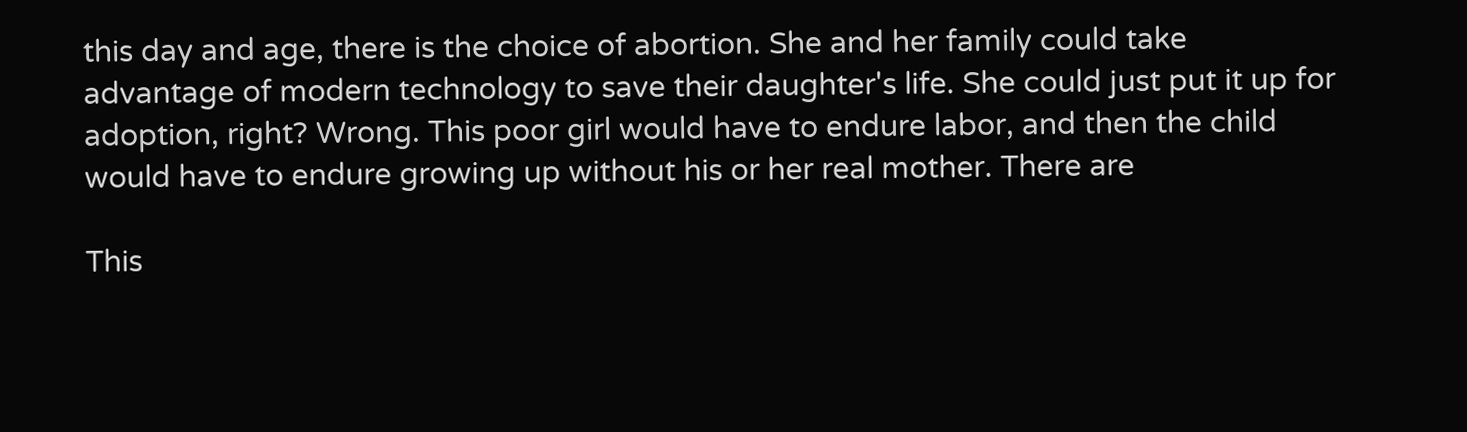this day and age, there is the choice of abortion. She and her family could take advantage of modern technology to save their daughter's life. She could just put it up for adoption, right? Wrong. This poor girl would have to endure labor, and then the child would have to endure growing up without his or her real mother. There are

This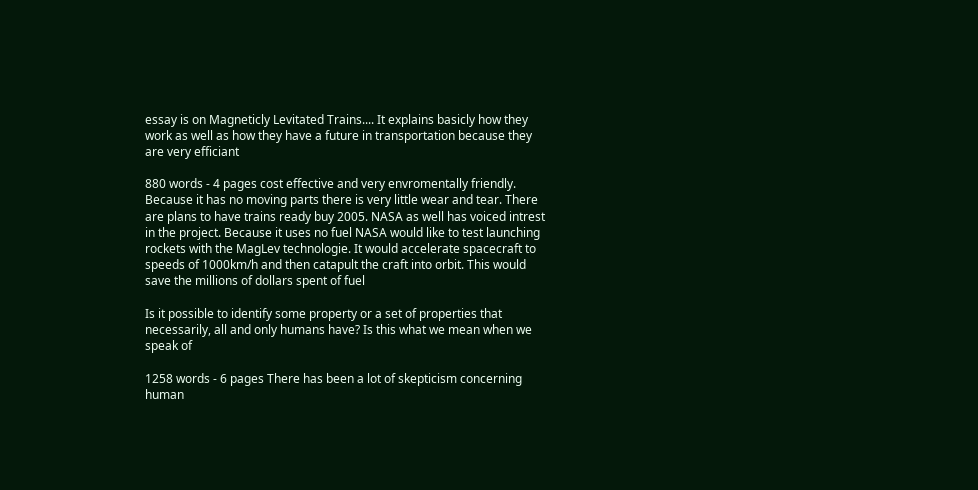essay is on Magneticly Levitated Trains.... It explains basicly how they work as well as how they have a future in transportation because they are very efficiant

880 words - 4 pages cost effective and very envromentally friendly. Because it has no moving parts there is very little wear and tear. There are plans to have trains ready buy 2005. NASA as well has voiced intrest in the project. Because it uses no fuel NASA would like to test launching rockets with the MagLev technologie. It would accelerate spacecraft to speeds of 1000km/h and then catapult the craft into orbit. This would save the millions of dollars spent of fuel

Is it possible to identify some property or a set of properties that necessarily, all and only humans have? Is this what we mean when we speak of

1258 words - 6 pages There has been a lot of skepticism concerning human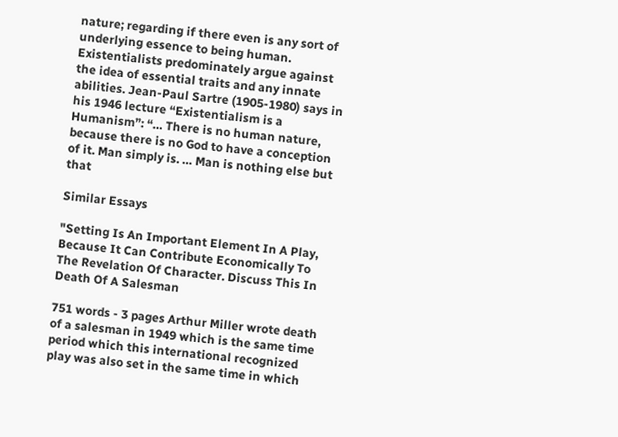nature; regarding if there even is any sort of underlying essence to being human. Existentialists predominately argue against the idea of essential traits and any innate abilities. Jean-Paul Sartre (1905-1980) says in his 1946 lecture “Existentialism is a Humanism”: “… There is no human nature, because there is no God to have a conception of it. Man simply is. … Man is nothing else but that

Similar Essays

"Setting Is An Important Element In A Play, Because It Can Contribute Economically To The Revelation Of Character. Discuss This In Death Of A Salesman

751 words - 3 pages Arthur Miller wrote death of a salesman in 1949 which is the same time period which this international recognized play was also set in the same time in which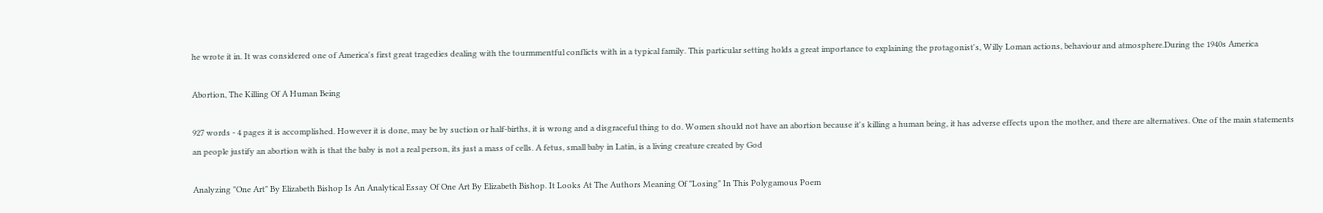he wrote it in. It was considered one of America's first great tragedies dealing with the tourmmentful conflicts with in a typical family. This particular setting holds a great importance to explaining the protagonist's, Willy Loman actions, behaviour and atmosphere.During the 1940s America

Abortion, The Killing Of A Human Being

927 words - 4 pages it is accomplished. However it is done, may be by suction or half-births, it is wrong and a disgraceful thing to do. Women should not have an abortion because it's killing a human being, it has adverse effects upon the mother, and there are alternatives. One of the main statements an people justify an abortion with is that the baby is not a real person, its just a mass of cells. A fetus, small baby in Latin, is a living creature created by God

Analyzing "One Art" By Elizabeth Bishop Is An Analytical Essay Of One Art By Elizabeth Bishop. It Looks At The Authors Meaning Of "Losing" In This Polygamous Poem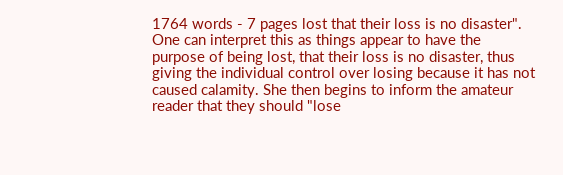1764 words - 7 pages lost that their loss is no disaster". One can interpret this as things appear to have the purpose of being lost, that their loss is no disaster, thus giving the individual control over losing because it has not caused calamity. She then begins to inform the amateur reader that they should "lose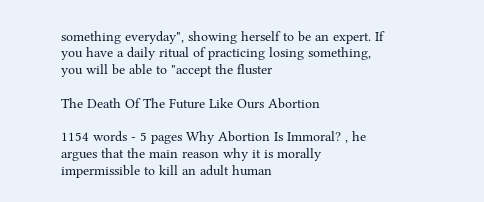something everyday", showing herself to be an expert. If you have a daily ritual of practicing losing something, you will be able to "accept the fluster

The Death Of The Future Like Ours Abortion

1154 words - 5 pages Why Abortion Is Immoral? , he argues that the main reason why it is morally impermissible to kill an adult human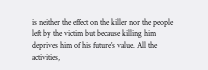is neither the effect on the killer nor the people left by the victim but because killing him deprives him of his future’s value. All the activities,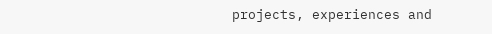projects, experiences and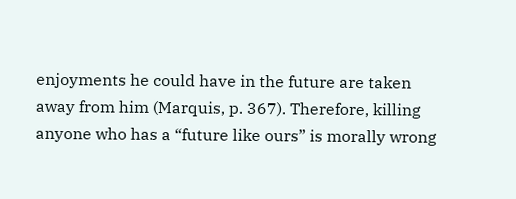enjoyments he could have in the future are taken away from him (Marquis, p. 367). Therefore, killing anyone who has a “future like ours” is morally wrong